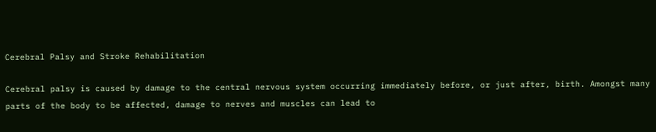Cerebral Palsy and Stroke Rehabilitation

Cerebral palsy is caused by damage to the central nervous system occurring immediately before, or just after, birth. Amongst many parts of the body to be affected, damage to nerves and muscles can lead to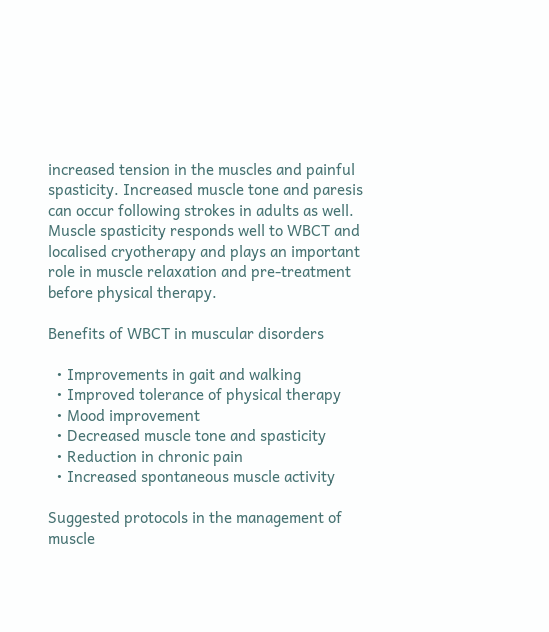increased tension in the muscles and painful spasticity. Increased muscle tone and paresis can occur following strokes in adults as well. Muscle spasticity responds well to WBCT and localised cryotherapy and plays an important role in muscle relaxation and pre-treatment before physical therapy.

Benefits of WBCT in muscular disorders

  • Improvements in gait and walking
  • Improved tolerance of physical therapy
  • Mood improvement
  • Decreased muscle tone and spasticity
  • Reduction in chronic pain
  • Increased spontaneous muscle activity

Suggested protocols in the management of muscle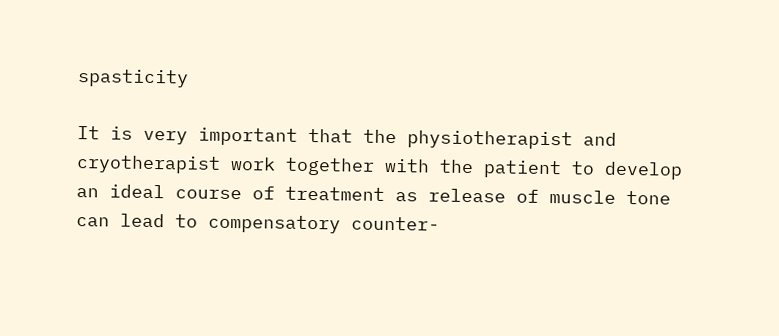spasticity

It is very important that the physiotherapist and cryotherapist work together with the patient to develop an ideal course of treatment as release of muscle tone can lead to compensatory counter-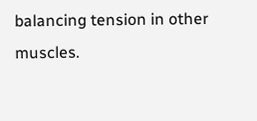balancing tension in other muscles.